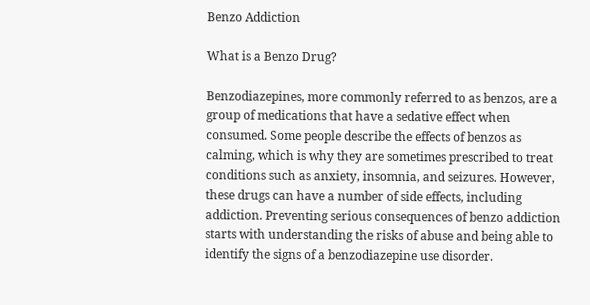Benzo Addiction

What is a Benzo Drug?

Benzodiazepines, more commonly referred to as benzos, are a group of medications that have a sedative effect when consumed. Some people describe the effects of benzos as calming, which is why they are sometimes prescribed to treat conditions such as anxiety, insomnia, and seizures. However, these drugs can have a number of side effects, including addiction. Preventing serious consequences of benzo addiction starts with understanding the risks of abuse and being able to identify the signs of a benzodiazepine use disorder.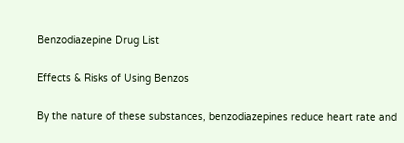Benzodiazepine Drug List

Effects & Risks of Using Benzos

By the nature of these substances, benzodiazepines reduce heart rate and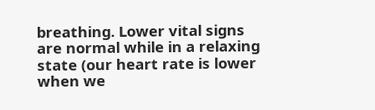breathing. Lower vital signs are normal while in a relaxing state (our heart rate is lower when we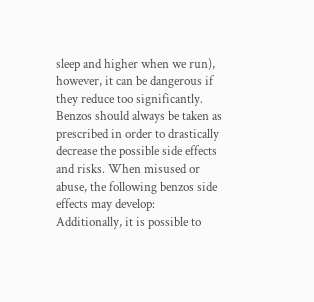sleep and higher when we run), however, it can be dangerous if they reduce too significantly. Benzos should always be taken as prescribed in order to drastically decrease the possible side effects and risks. When misused or abuse, the following benzos side effects may develop:
Additionally, it is possible to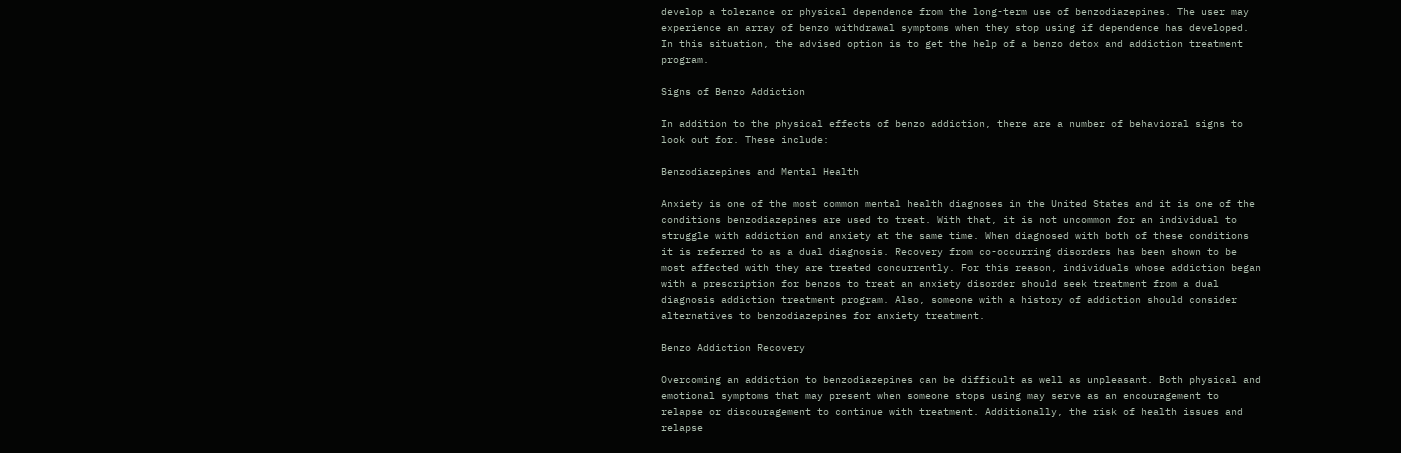develop a tolerance or physical dependence from the long-term use of benzodiazepines. The user may experience an array of benzo withdrawal symptoms when they stop using if dependence has developed. In this situation, the advised option is to get the help of a benzo detox and addiction treatment program.

Signs of Benzo Addiction

In addition to the physical effects of benzo addiction, there are a number of behavioral signs to look out for. These include:

Benzodiazepines and Mental Health

Anxiety is one of the most common mental health diagnoses in the United States and it is one of the conditions benzodiazepines are used to treat. With that, it is not uncommon for an individual to struggle with addiction and anxiety at the same time. When diagnosed with both of these conditions it is referred to as a dual diagnosis. Recovery from co-occurring disorders has been shown to be most affected with they are treated concurrently. For this reason, individuals whose addiction began with a prescription for benzos to treat an anxiety disorder should seek treatment from a dual diagnosis addiction treatment program. Also, someone with a history of addiction should consider alternatives to benzodiazepines for anxiety treatment.

Benzo Addiction Recovery

Overcoming an addiction to benzodiazepines can be difficult as well as unpleasant. Both physical and emotional symptoms that may present when someone stops using may serve as an encouragement to relapse or discouragement to continue with treatment. Additionally, the risk of health issues and relapse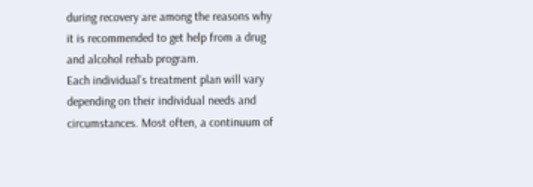during recovery are among the reasons why it is recommended to get help from a drug and alcohol rehab program.
Each individual’s treatment plan will vary depending on their individual needs and circumstances. Most often, a continuum of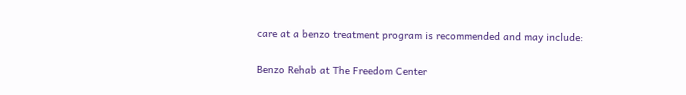care at a benzo treatment program is recommended and may include:

Benzo Rehab at The Freedom Center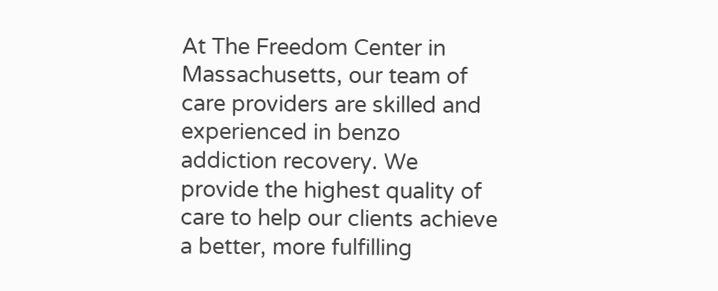At The Freedom Center in Massachusetts, our team of care providers are skilled and experienced in benzo addiction recovery. We provide the highest quality of care to help our clients achieve a better, more fulfilling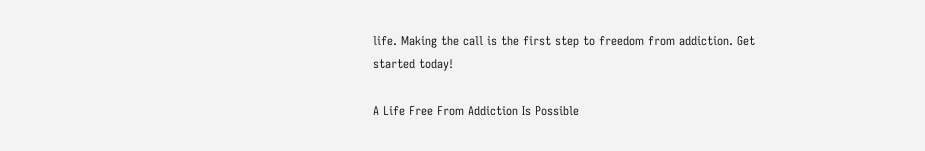life. Making the call is the first step to freedom from addiction. Get started today!

A Life Free From Addiction Is Possible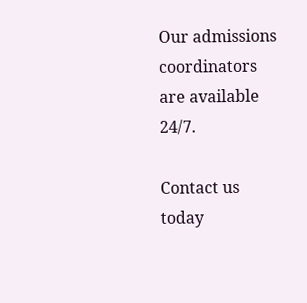Our admissions coordinators are available 24/7.

Contact us today